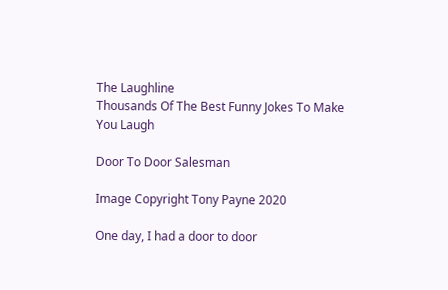The Laughline
Thousands Of The Best Funny Jokes To Make You Laugh

Door To Door Salesman

Image Copyright Tony Payne 2020

One day, I had a door to door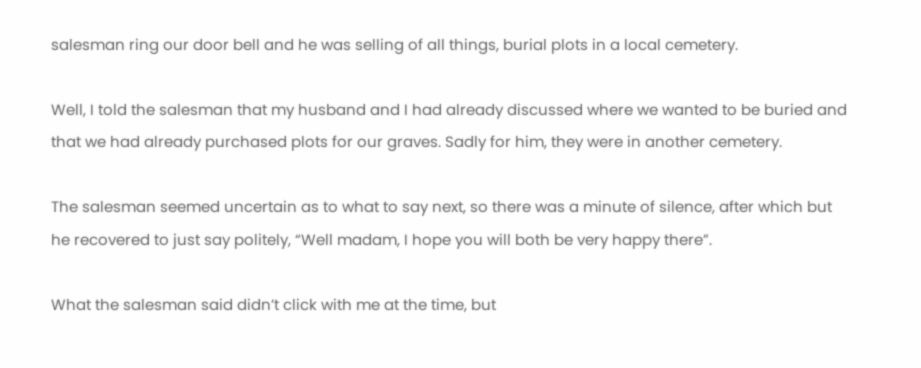salesman ring our door bell and he was selling of all things, burial plots in a local cemetery.

Well, I told the salesman that my husband and I had already discussed where we wanted to be buried and that we had already purchased plots for our graves. Sadly for him, they were in another cemetery.

The salesman seemed uncertain as to what to say next, so there was a minute of silence, after which but he recovered to just say politely, “Well madam, I hope you will both be very happy there”.

What the salesman said didn’t click with me at the time, but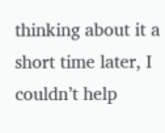thinking about it a short time later, I couldn’t help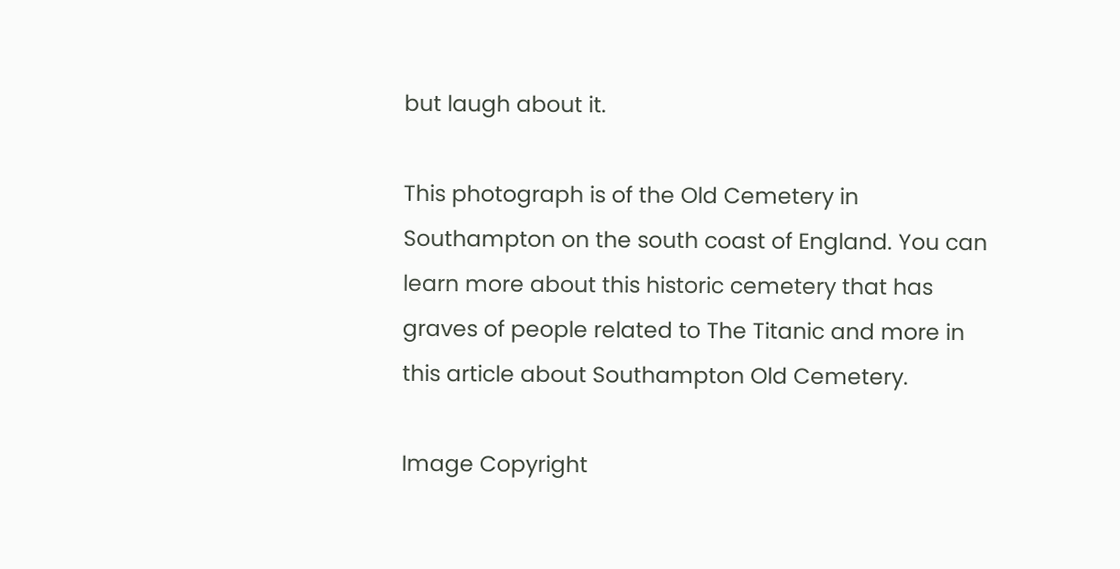but laugh about it.

This photograph is of the Old Cemetery in Southampton on the south coast of England. You can learn more about this historic cemetery that has graves of people related to The Titanic and more in this article about Southampton Old Cemetery.

Image Copyright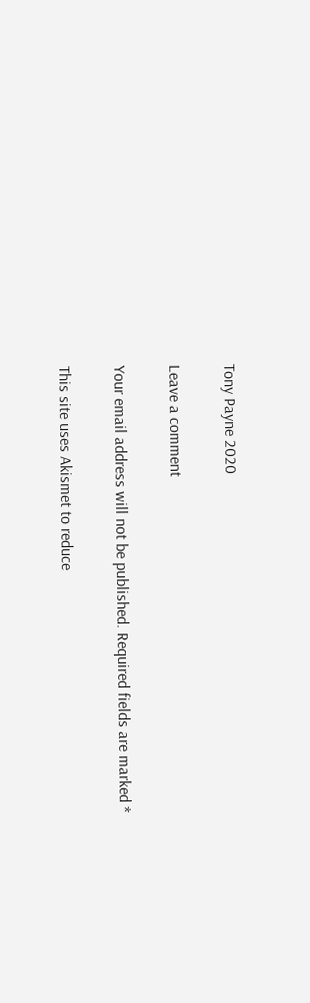Tony Payne 2020

Leave a comment

Your email address will not be published. Required fields are marked *

This site uses Akismet to reduce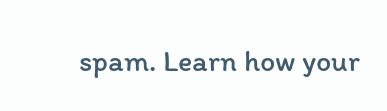spam. Learn how your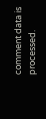comment data is processed.